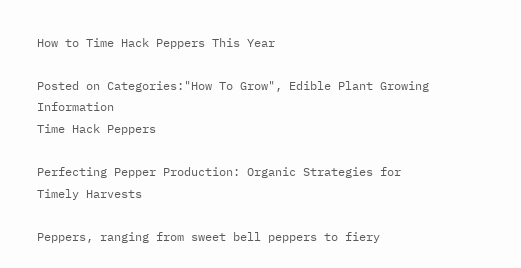How to Time Hack Peppers This Year

Posted on Categories:"How To Grow", Edible Plant Growing Information
Time Hack Peppers

Perfecting Pepper Production: Organic Strategies for Timely Harvests

Peppers, ranging from sweet bell peppers to fiery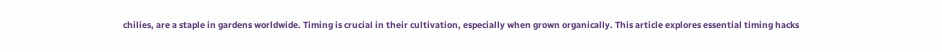chilies, are a staple in gardens worldwide. Timing is crucial in their cultivation, especially when grown organically. This article explores essential timing hacks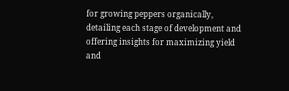for growing peppers organically, detailing each stage of development and offering insights for maximizing yield and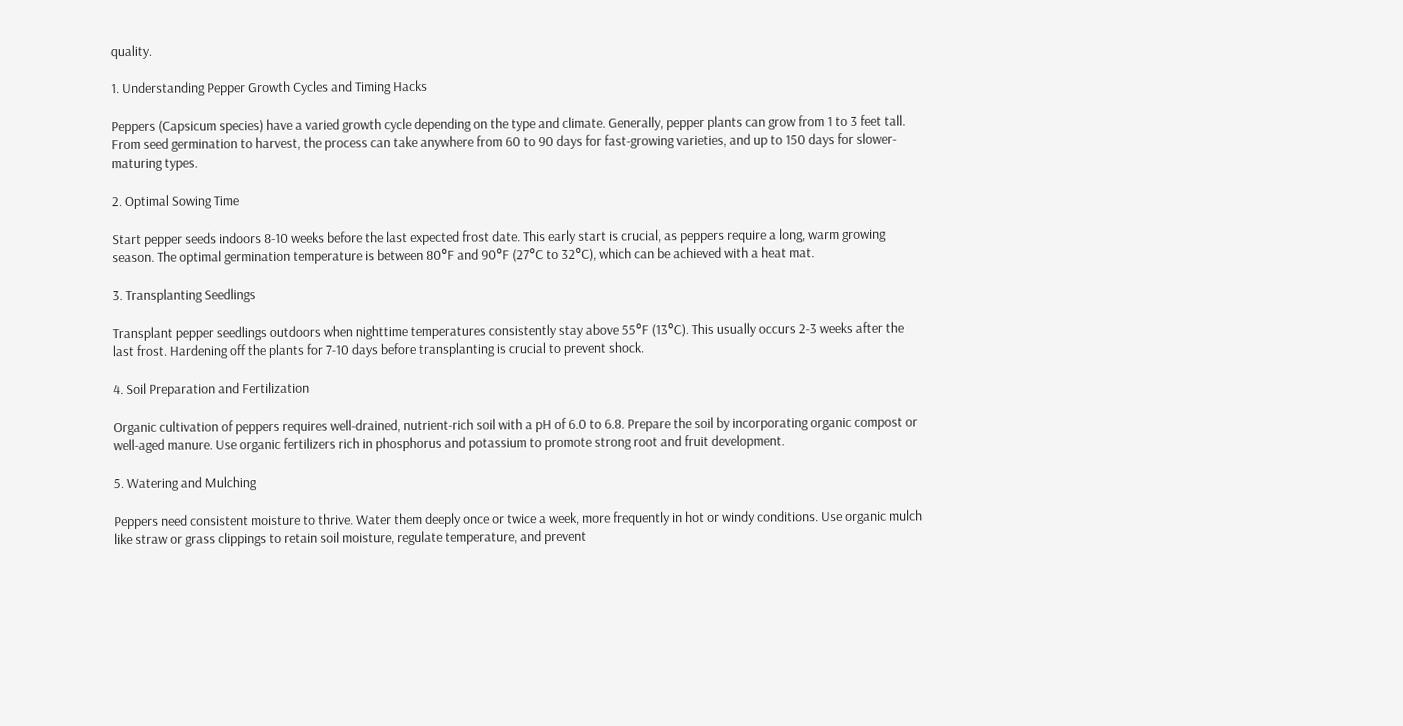quality.

1. Understanding Pepper Growth Cycles and Timing Hacks

Peppers (Capsicum species) have a varied growth cycle depending on the type and climate. Generally, pepper plants can grow from 1 to 3 feet tall. From seed germination to harvest, the process can take anywhere from 60 to 90 days for fast-growing varieties, and up to 150 days for slower-maturing types.

2. Optimal Sowing Time

Start pepper seeds indoors 8-10 weeks before the last expected frost date. This early start is crucial, as peppers require a long, warm growing season. The optimal germination temperature is between 80°F and 90°F (27°C to 32°C), which can be achieved with a heat mat.

3. Transplanting Seedlings

Transplant pepper seedlings outdoors when nighttime temperatures consistently stay above 55°F (13°C). This usually occurs 2-3 weeks after the last frost. Hardening off the plants for 7-10 days before transplanting is crucial to prevent shock.

4. Soil Preparation and Fertilization

Organic cultivation of peppers requires well-drained, nutrient-rich soil with a pH of 6.0 to 6.8. Prepare the soil by incorporating organic compost or well-aged manure. Use organic fertilizers rich in phosphorus and potassium to promote strong root and fruit development.

5. Watering and Mulching

Peppers need consistent moisture to thrive. Water them deeply once or twice a week, more frequently in hot or windy conditions. Use organic mulch like straw or grass clippings to retain soil moisture, regulate temperature, and prevent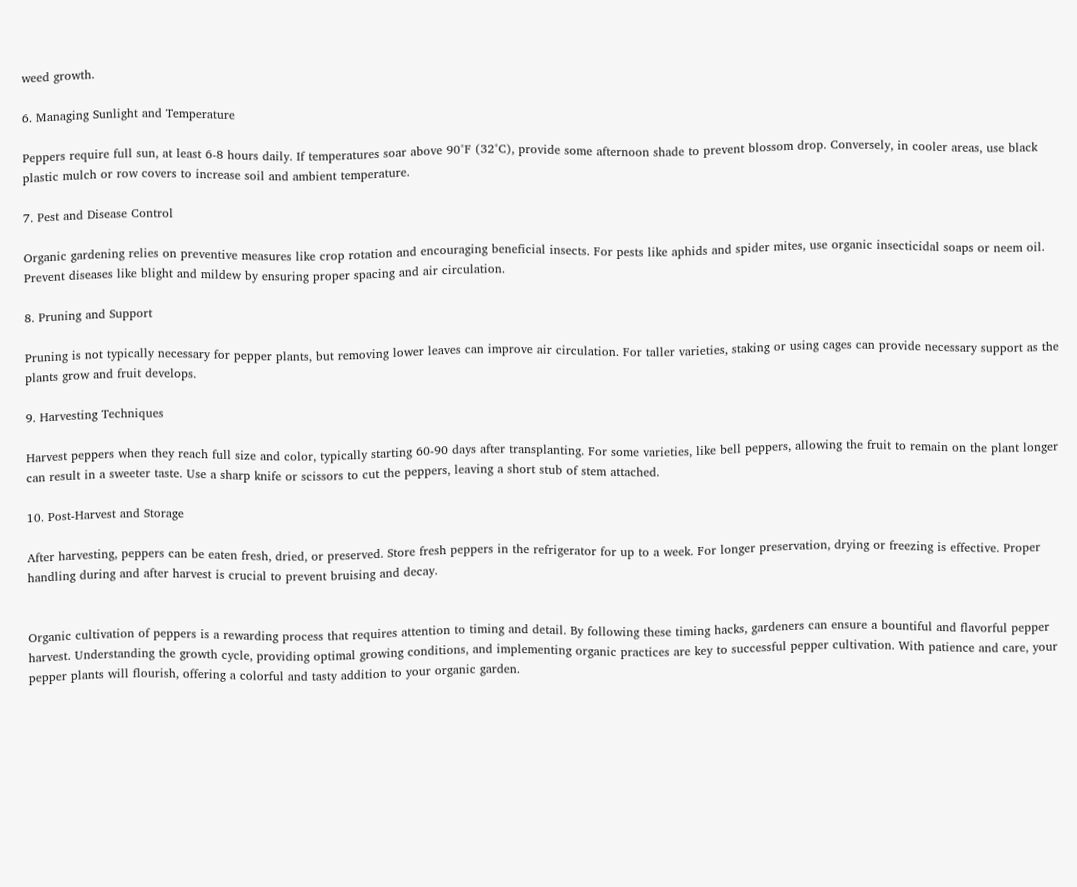weed growth.

6. Managing Sunlight and Temperature

Peppers require full sun, at least 6-8 hours daily. If temperatures soar above 90°F (32°C), provide some afternoon shade to prevent blossom drop. Conversely, in cooler areas, use black plastic mulch or row covers to increase soil and ambient temperature.

7. Pest and Disease Control

Organic gardening relies on preventive measures like crop rotation and encouraging beneficial insects. For pests like aphids and spider mites, use organic insecticidal soaps or neem oil. Prevent diseases like blight and mildew by ensuring proper spacing and air circulation.

8. Pruning and Support

Pruning is not typically necessary for pepper plants, but removing lower leaves can improve air circulation. For taller varieties, staking or using cages can provide necessary support as the plants grow and fruit develops.

9. Harvesting Techniques

Harvest peppers when they reach full size and color, typically starting 60-90 days after transplanting. For some varieties, like bell peppers, allowing the fruit to remain on the plant longer can result in a sweeter taste. Use a sharp knife or scissors to cut the peppers, leaving a short stub of stem attached.

10. Post-Harvest and Storage

After harvesting, peppers can be eaten fresh, dried, or preserved. Store fresh peppers in the refrigerator for up to a week. For longer preservation, drying or freezing is effective. Proper handling during and after harvest is crucial to prevent bruising and decay.


Organic cultivation of peppers is a rewarding process that requires attention to timing and detail. By following these timing hacks, gardeners can ensure a bountiful and flavorful pepper harvest. Understanding the growth cycle, providing optimal growing conditions, and implementing organic practices are key to successful pepper cultivation. With patience and care, your pepper plants will flourish, offering a colorful and tasty addition to your organic garden.